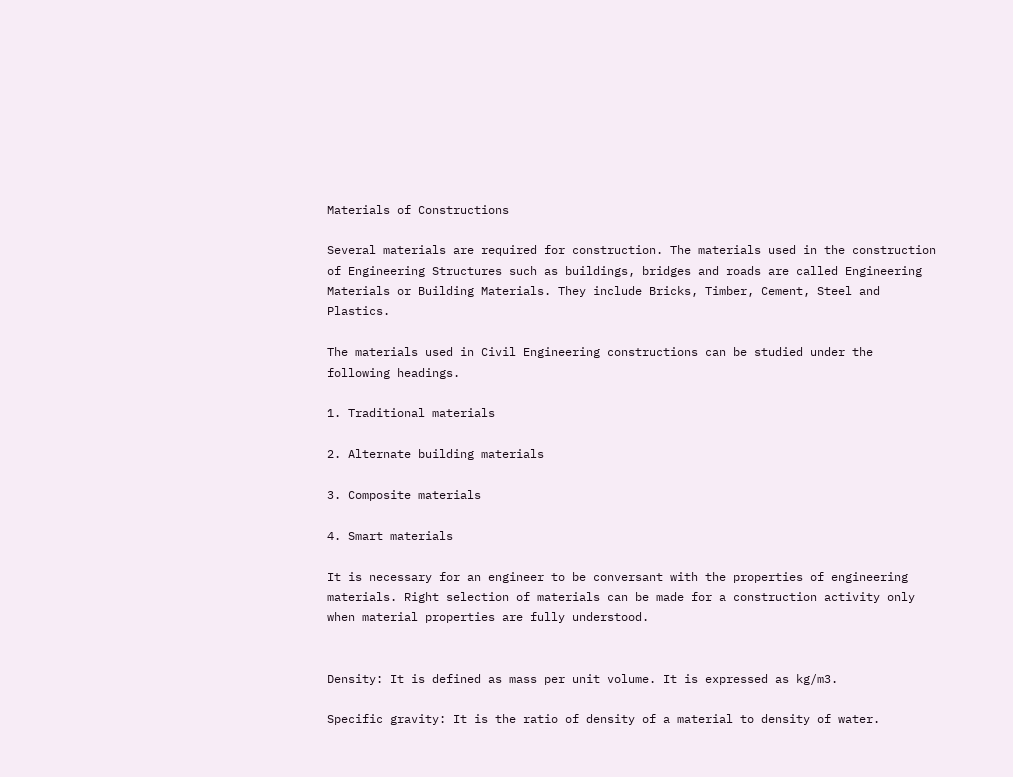Materials of Constructions

Several materials are required for construction. The materials used in the construction of Engineering Structures such as buildings, bridges and roads are called Engineering Materials or Building Materials. They include Bricks, Timber, Cement, Steel and Plastics.

The materials used in Civil Engineering constructions can be studied under the following headings.

1. Traditional materials

2. Alternate building materials

3. Composite materials

4. Smart materials

It is necessary for an engineer to be conversant with the properties of engineering materials. Right selection of materials can be made for a construction activity only when material properties are fully understood.


Density: It is defined as mass per unit volume. It is expressed as kg/m3.

Specific gravity: It is the ratio of density of a material to density of water.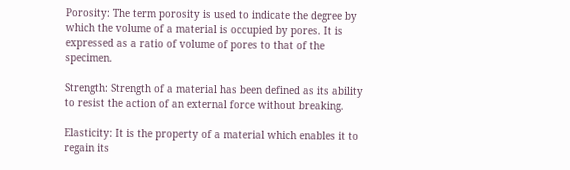Porosity: The term porosity is used to indicate the degree by which the volume of a material is occupied by pores. It is expressed as a ratio of volume of pores to that of the specimen.

Strength: Strength of a material has been defined as its ability to resist the action of an external force without breaking.

Elasticity: It is the property of a material which enables it to regain its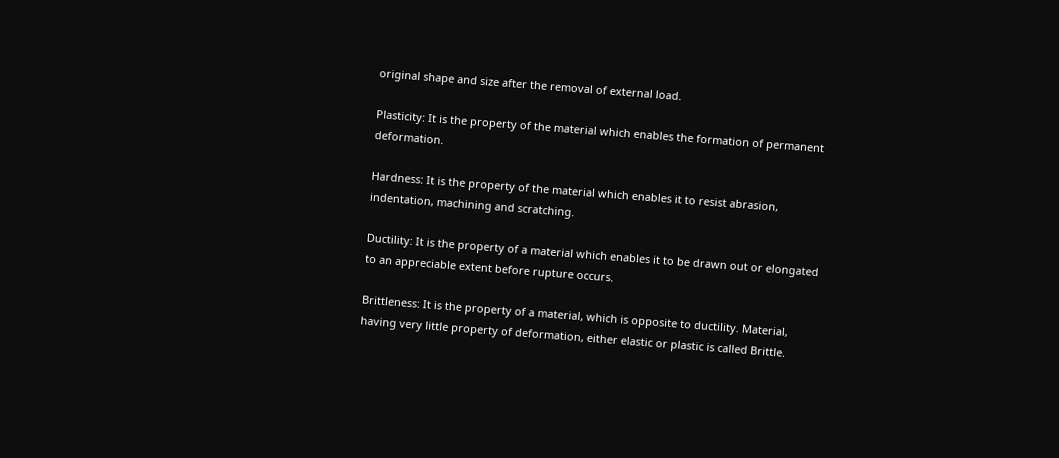original shape and size after the removal of external load.

Plasticity: It is the property of the material which enables the formation of permanent deformation.

Hardness: It is the property of the material which enables it to resist abrasion, indentation, machining and scratching.

Ductility: It is the property of a material which enables it to be drawn out or elongated to an appreciable extent before rupture occurs.

Brittleness: It is the property of a material, which is opposite to ductility. Material, having very little property of deformation, either elastic or plastic is called Brittle.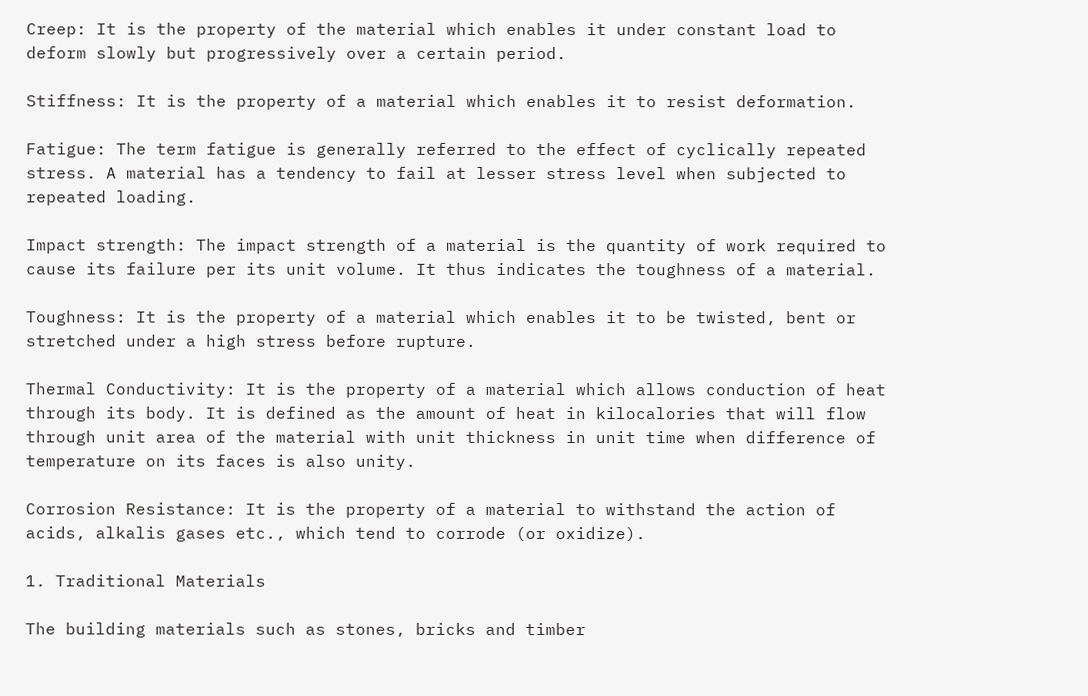Creep: It is the property of the material which enables it under constant load to deform slowly but progressively over a certain period.

Stiffness: It is the property of a material which enables it to resist deformation.

Fatigue: The term fatigue is generally referred to the effect of cyclically repeated stress. A material has a tendency to fail at lesser stress level when subjected to repeated loading.

Impact strength: The impact strength of a material is the quantity of work required to cause its failure per its unit volume. It thus indicates the toughness of a material.

Toughness: It is the property of a material which enables it to be twisted, bent or stretched under a high stress before rupture.

Thermal Conductivity: It is the property of a material which allows conduction of heat through its body. It is defined as the amount of heat in kilocalories that will flow through unit area of the material with unit thickness in unit time when difference of temperature on its faces is also unity.

Corrosion Resistance: It is the property of a material to withstand the action of acids, alkalis gases etc., which tend to corrode (or oxidize).

1. Traditional Materials

The building materials such as stones, bricks and timber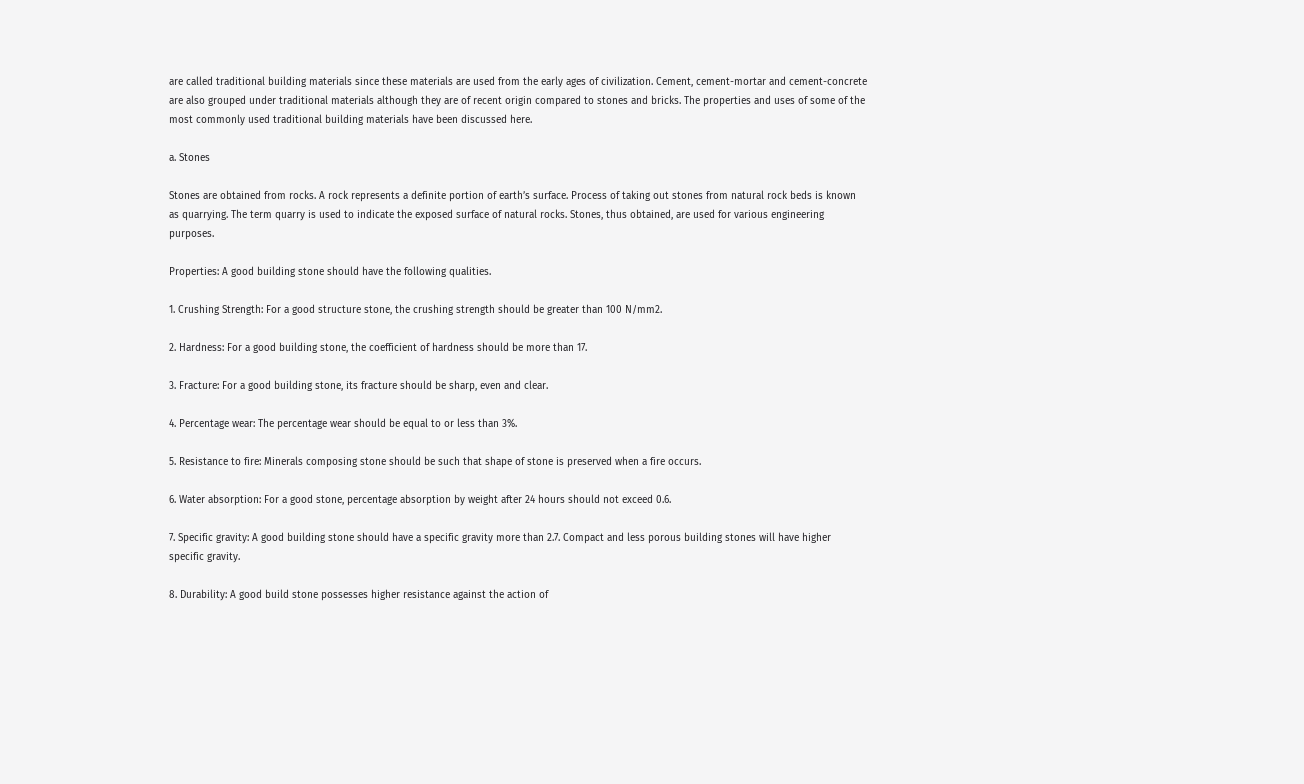are called traditional building materials since these materials are used from the early ages of civilization. Cement, cement-mortar and cement-concrete are also grouped under traditional materials although they are of recent origin compared to stones and bricks. The properties and uses of some of the most commonly used traditional building materials have been discussed here.

a. Stones

Stones are obtained from rocks. A rock represents a definite portion of earth’s surface. Process of taking out stones from natural rock beds is known as quarrying. The term quarry is used to indicate the exposed surface of natural rocks. Stones, thus obtained, are used for various engineering purposes.

Properties: A good building stone should have the following qualities.

1. Crushing Strength: For a good structure stone, the crushing strength should be greater than 100 N/mm2.

2. Hardness: For a good building stone, the coefficient of hardness should be more than 17.

3. Fracture: For a good building stone, its fracture should be sharp, even and clear.

4. Percentage wear: The percentage wear should be equal to or less than 3%.

5. Resistance to fire: Minerals composing stone should be such that shape of stone is preserved when a fire occurs.

6. Water absorption: For a good stone, percentage absorption by weight after 24 hours should not exceed 0.6.

7. Specific gravity: A good building stone should have a specific gravity more than 2.7. Compact and less porous building stones will have higher specific gravity.

8. Durability: A good build stone possesses higher resistance against the action of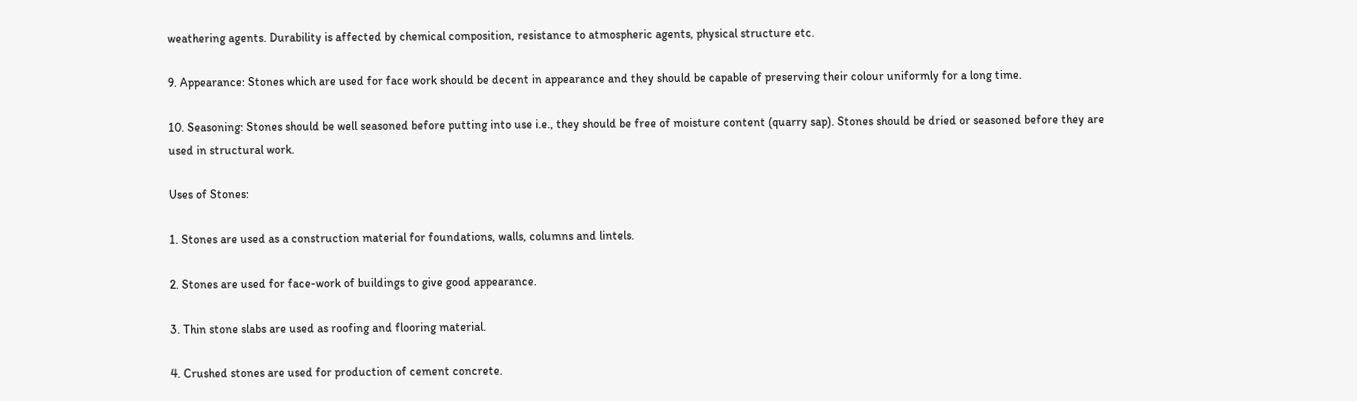weathering agents. Durability is affected by chemical composition, resistance to atmospheric agents, physical structure etc.

9. Appearance: Stones which are used for face work should be decent in appearance and they should be capable of preserving their colour uniformly for a long time.

10. Seasoning: Stones should be well seasoned before putting into use i.e., they should be free of moisture content (quarry sap). Stones should be dried or seasoned before they are used in structural work.

Uses of Stones:

1. Stones are used as a construction material for foundations, walls, columns and lintels.

2. Stones are used for face-work of buildings to give good appearance.

3. Thin stone slabs are used as roofing and flooring material.

4. Crushed stones are used for production of cement concrete.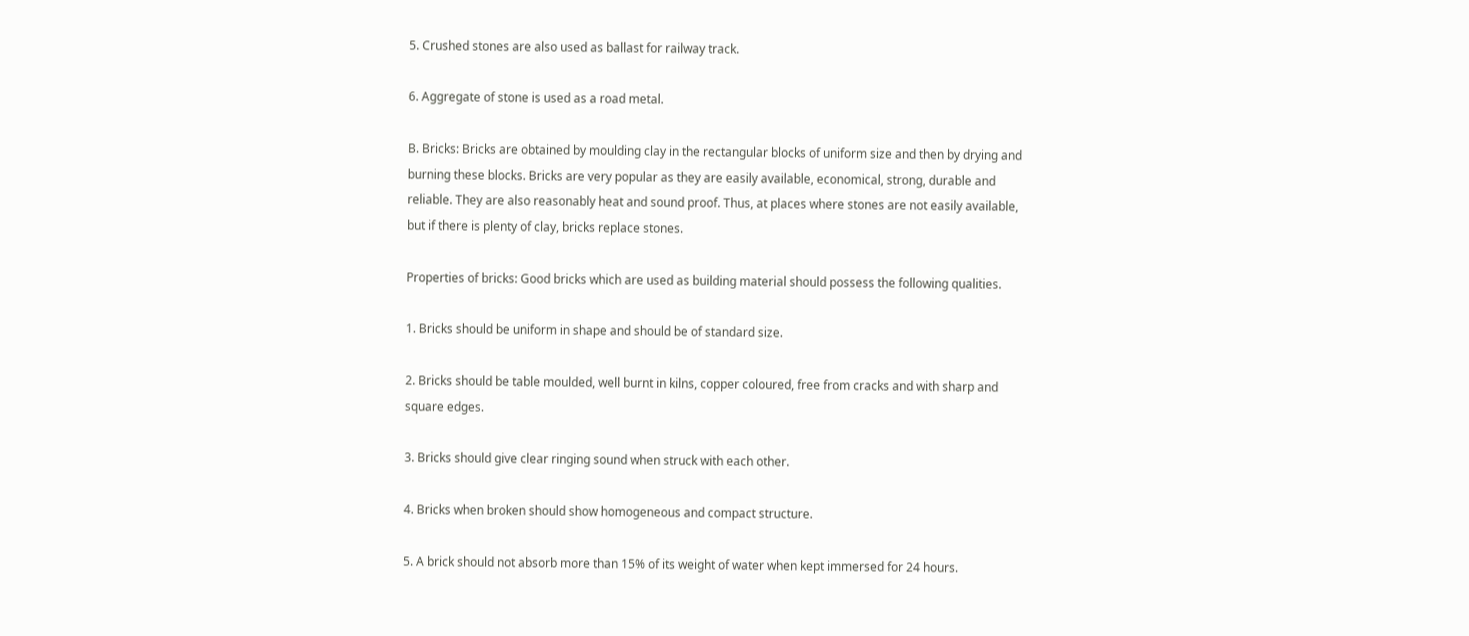5. Crushed stones are also used as ballast for railway track.

6. Aggregate of stone is used as a road metal.

B. Bricks: Bricks are obtained by moulding clay in the rectangular blocks of uniform size and then by drying and burning these blocks. Bricks are very popular as they are easily available, economical, strong, durable and reliable. They are also reasonably heat and sound proof. Thus, at places where stones are not easily available, but if there is plenty of clay, bricks replace stones.

Properties of bricks: Good bricks which are used as building material should possess the following qualities.

1. Bricks should be uniform in shape and should be of standard size.

2. Bricks should be table moulded, well burnt in kilns, copper coloured, free from cracks and with sharp and square edges.

3. Bricks should give clear ringing sound when struck with each other.

4. Bricks when broken should show homogeneous and compact structure.

5. A brick should not absorb more than 15% of its weight of water when kept immersed for 24 hours.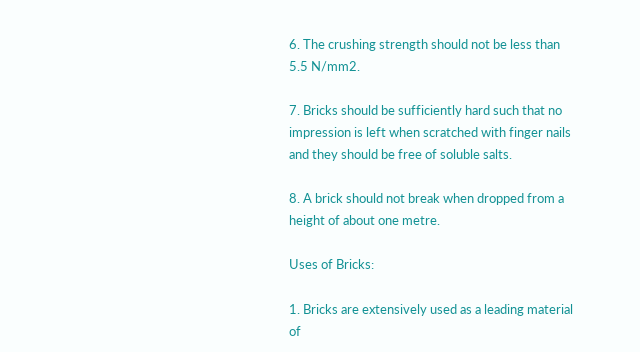6. The crushing strength should not be less than 5.5 N/mm2.

7. Bricks should be sufficiently hard such that no impression is left when scratched with finger nails and they should be free of soluble salts.

8. A brick should not break when dropped from a height of about one metre.

Uses of Bricks:

1. Bricks are extensively used as a leading material of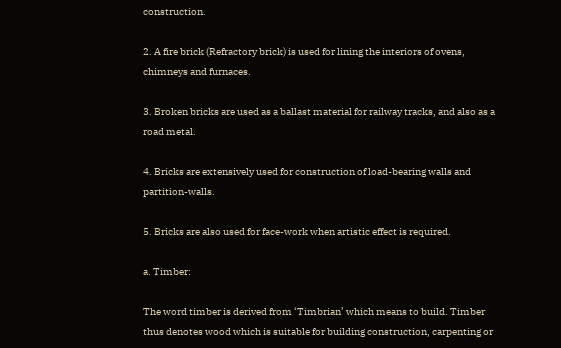construction.

2. A fire brick (Refractory brick) is used for lining the interiors of ovens, chimneys and furnaces.

3. Broken bricks are used as a ballast material for railway tracks, and also as a road metal.

4. Bricks are extensively used for construction of load-bearing walls and partition-walls.

5. Bricks are also used for face-work when artistic effect is required.

a. Timber:

The word timber is derived from ‘Timbrian’ which means to build. Timber thus denotes wood which is suitable for building construction, carpenting or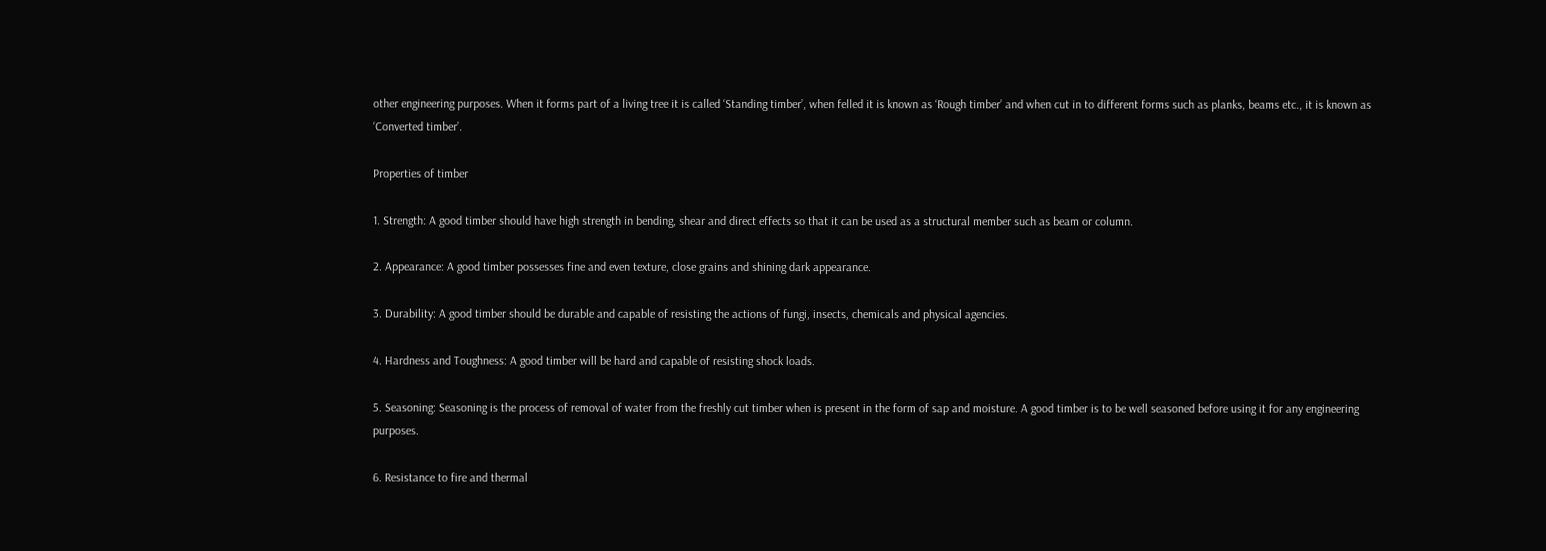other engineering purposes. When it forms part of a living tree it is called ‘Standing timber’, when felled it is known as ‘Rough timber’ and when cut in to different forms such as planks, beams etc., it is known as ‘Converted timber’.

Properties of timber

1. Strength: A good timber should have high strength in bending, shear and direct effects so that it can be used as a structural member such as beam or column.

2. Appearance: A good timber possesses fine and even texture, close grains and shining dark appearance.

3. Durability: A good timber should be durable and capable of resisting the actions of fungi, insects, chemicals and physical agencies.

4. Hardness and Toughness: A good timber will be hard and capable of resisting shock loads.

5. Seasoning: Seasoning is the process of removal of water from the freshly cut timber when is present in the form of sap and moisture. A good timber is to be well seasoned before using it for any engineering purposes.

6. Resistance to fire and thermal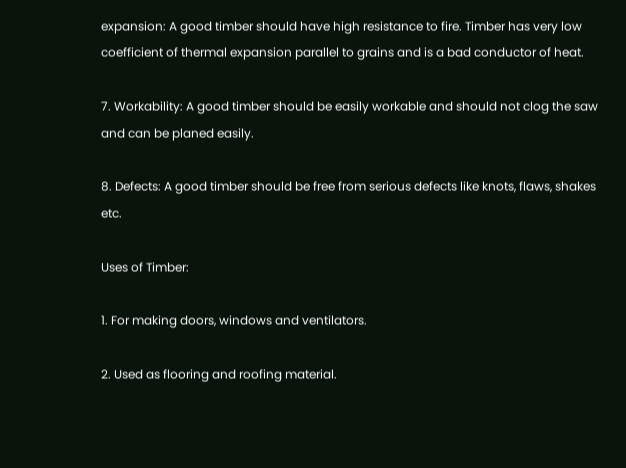expansion: A good timber should have high resistance to fire. Timber has very low coefficient of thermal expansion parallel to grains and is a bad conductor of heat.

7. Workability: A good timber should be easily workable and should not clog the saw and can be planed easily.

8. Defects: A good timber should be free from serious defects like knots, flaws, shakes etc.

Uses of Timber:

1. For making doors, windows and ventilators.

2. Used as flooring and roofing material.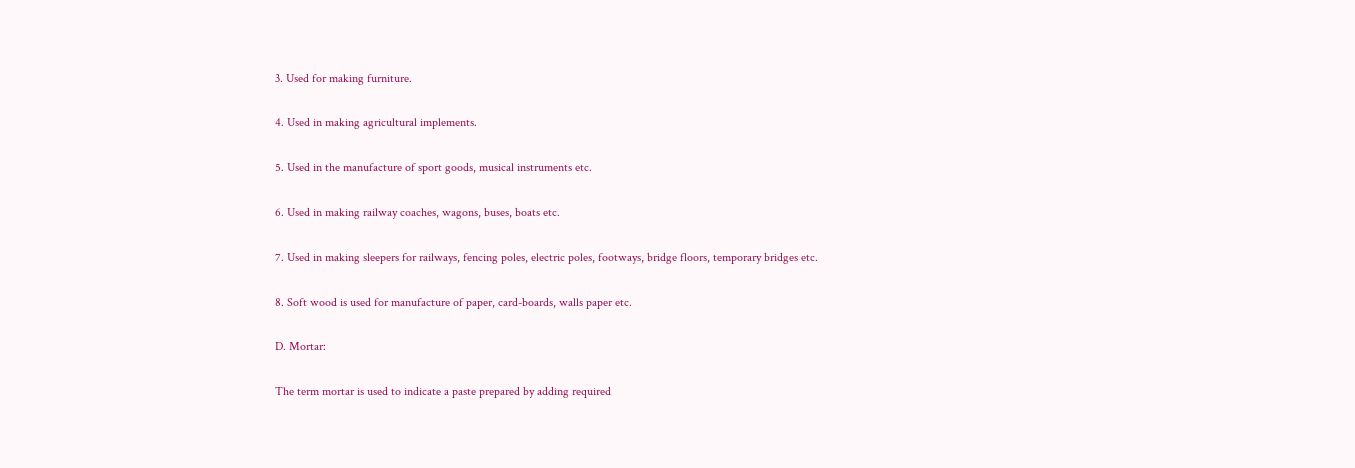3. Used for making furniture.

4. Used in making agricultural implements.

5. Used in the manufacture of sport goods, musical instruments etc.

6. Used in making railway coaches, wagons, buses, boats etc.

7. Used in making sleepers for railways, fencing poles, electric poles, footways, bridge floors, temporary bridges etc.

8. Soft wood is used for manufacture of paper, card-boards, walls paper etc.

D. Mortar:

The term mortar is used to indicate a paste prepared by adding required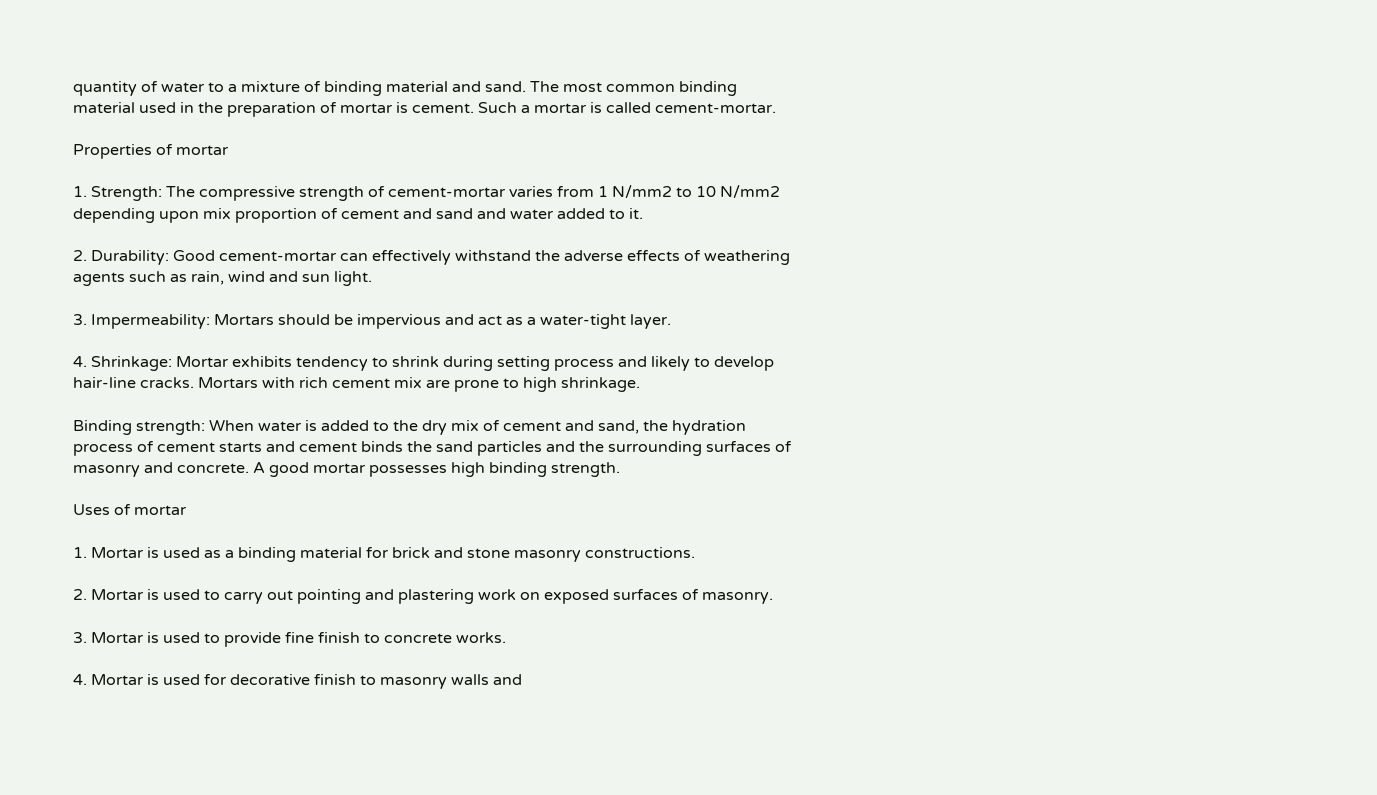quantity of water to a mixture of binding material and sand. The most common binding material used in the preparation of mortar is cement. Such a mortar is called cement-mortar.

Properties of mortar

1. Strength: The compressive strength of cement-mortar varies from 1 N/mm2 to 10 N/mm2 depending upon mix proportion of cement and sand and water added to it.

2. Durability: Good cement-mortar can effectively withstand the adverse effects of weathering agents such as rain, wind and sun light.

3. Impermeability: Mortars should be impervious and act as a water-tight layer.

4. Shrinkage: Mortar exhibits tendency to shrink during setting process and likely to develop hair-line cracks. Mortars with rich cement mix are prone to high shrinkage.

Binding strength: When water is added to the dry mix of cement and sand, the hydration process of cement starts and cement binds the sand particles and the surrounding surfaces of masonry and concrete. A good mortar possesses high binding strength.

Uses of mortar

1. Mortar is used as a binding material for brick and stone masonry constructions.

2. Mortar is used to carry out pointing and plastering work on exposed surfaces of masonry.

3. Mortar is used to provide fine finish to concrete works.

4. Mortar is used for decorative finish to masonry walls and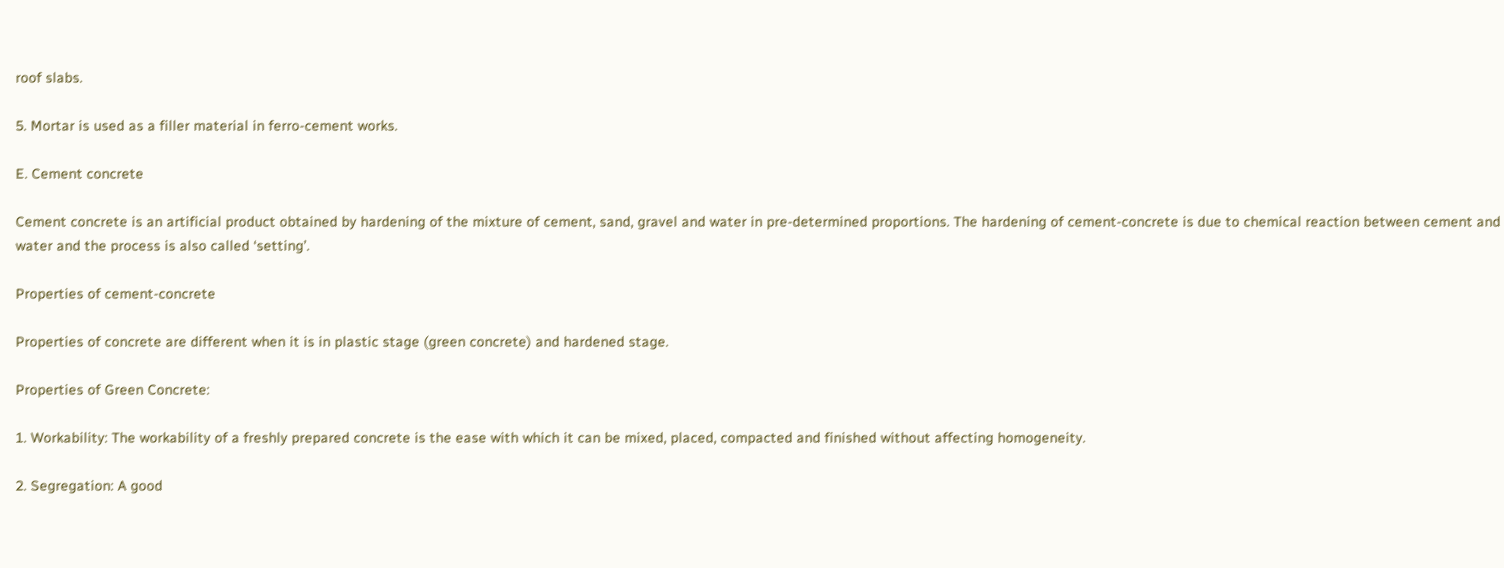roof slabs.

5. Mortar is used as a filler material in ferro-cement works.

E. Cement concrete

Cement concrete is an artificial product obtained by hardening of the mixture of cement, sand, gravel and water in pre-determined proportions. The hardening of cement-concrete is due to chemical reaction between cement and water and the process is also called ‘setting’.

Properties of cement-concrete

Properties of concrete are different when it is in plastic stage (green concrete) and hardened stage.

Properties of Green Concrete:

1. Workability: The workability of a freshly prepared concrete is the ease with which it can be mixed, placed, compacted and finished without affecting homogeneity.

2. Segregation: A good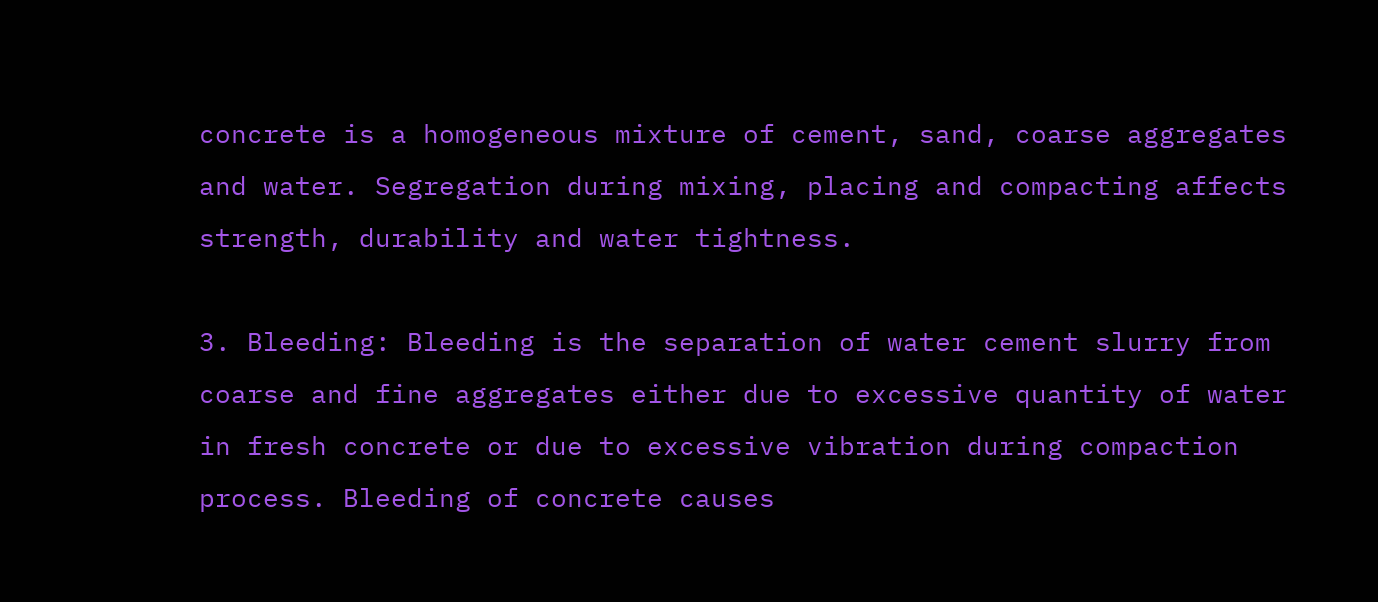concrete is a homogeneous mixture of cement, sand, coarse aggregates and water. Segregation during mixing, placing and compacting affects strength, durability and water tightness.

3. Bleeding: Bleeding is the separation of water cement slurry from coarse and fine aggregates either due to excessive quantity of water in fresh concrete or due to excessive vibration during compaction process. Bleeding of concrete causes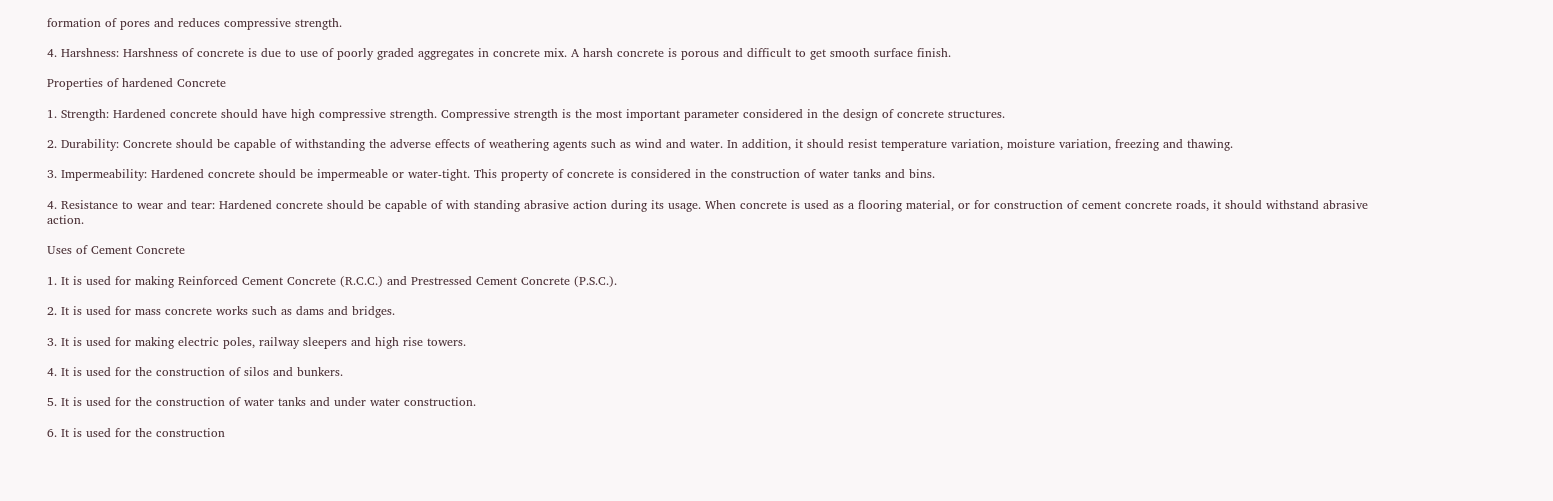formation of pores and reduces compressive strength.

4. Harshness: Harshness of concrete is due to use of poorly graded aggregates in concrete mix. A harsh concrete is porous and difficult to get smooth surface finish.

Properties of hardened Concrete

1. Strength: Hardened concrete should have high compressive strength. Compressive strength is the most important parameter considered in the design of concrete structures.

2. Durability: Concrete should be capable of withstanding the adverse effects of weathering agents such as wind and water. In addition, it should resist temperature variation, moisture variation, freezing and thawing.

3. Impermeability: Hardened concrete should be impermeable or water-tight. This property of concrete is considered in the construction of water tanks and bins.

4. Resistance to wear and tear: Hardened concrete should be capable of with standing abrasive action during its usage. When concrete is used as a flooring material, or for construction of cement concrete roads, it should withstand abrasive action.

Uses of Cement Concrete

1. It is used for making Reinforced Cement Concrete (R.C.C.) and Prestressed Cement Concrete (P.S.C.).

2. It is used for mass concrete works such as dams and bridges.

3. It is used for making electric poles, railway sleepers and high rise towers.

4. It is used for the construction of silos and bunkers.

5. It is used for the construction of water tanks and under water construction.

6. It is used for the construction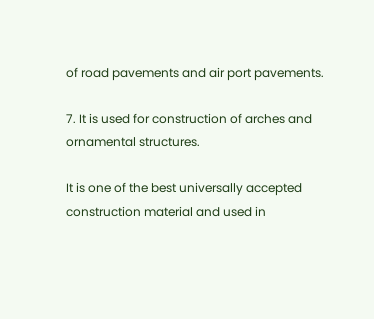of road pavements and air port pavements.

7. It is used for construction of arches and ornamental structures.

It is one of the best universally accepted construction material and used in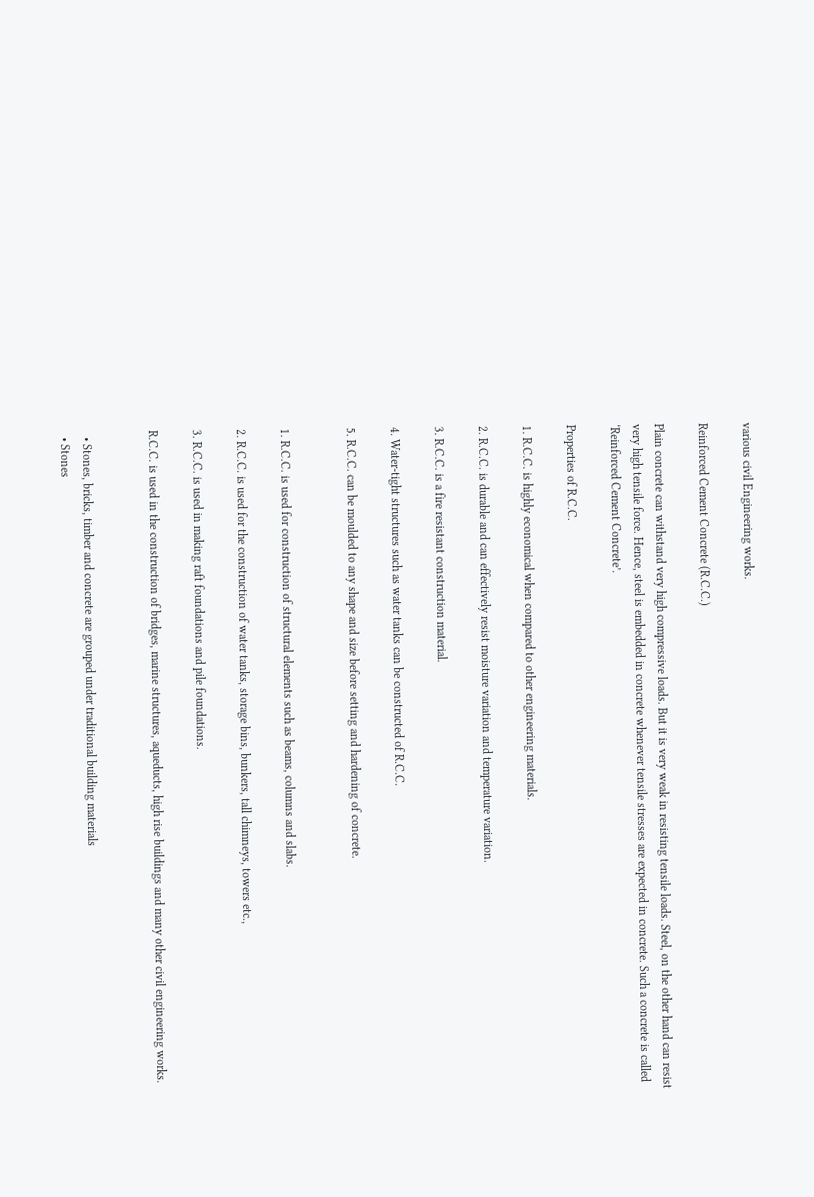various civil Engineering works.

Reinforced Cement Concrete (R.C.C.)

Plain concrete can withstand very high compressive loads. But it is very weak in resisting tensile loads. Steel, on the other hand can resist very high tensile force. Hence, steel is embedded in concrete whenever tensile stresses are expected in concrete. Such a concrete is called ‘Reinforced Cement Concrete’.

Properties of R.C.C.

1. R.C.C. is highly economical when compared to other engineering materials.

2. R.C.C. is durable and can effectively resist moisture variation and temperature variation.

3. R.C.C. is a fire resistant construction material.

4. Water-tight structures such as water tanks can be constructed of R.C.C.

5. R.C.C. can be moulded to any shape and size before setting and hardening of concrete.


1. R.C.C. is used for construction of structural elements such as beams, columns and slabs.

2. R.C.C. is used for the construction of water tanks, storage bins, bunkers, tall chimneys, towers etc.,

3. R.C.C. is used in making raft foundations and pile foundations.

R.C.C. is used in the construction of bridges, marine structures, aqueducts, high rise buildings and many other civil engineering works.


  • Stones, bricks, timber and concrete are grouped under traditional building materials
  • Stones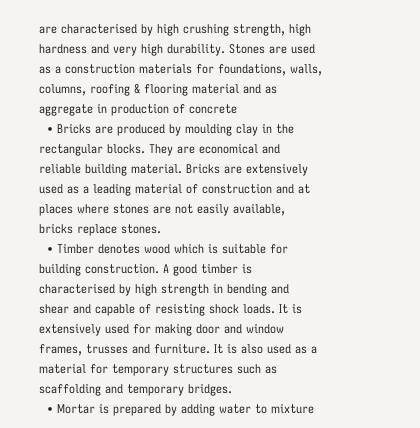are characterised by high crushing strength, high hardness and very high durability. Stones are used as a construction materials for foundations, walls, columns, roofing & flooring material and as aggregate in production of concrete
  • Bricks are produced by moulding clay in the rectangular blocks. They are economical and reliable building material. Bricks are extensively used as a leading material of construction and at places where stones are not easily available, bricks replace stones.
  • Timber denotes wood which is suitable for building construction. A good timber is characterised by high strength in bending and shear and capable of resisting shock loads. It is extensively used for making door and window frames, trusses and furniture. It is also used as a material for temporary structures such as scaffolding and temporary bridges.
  • Mortar is prepared by adding water to mixture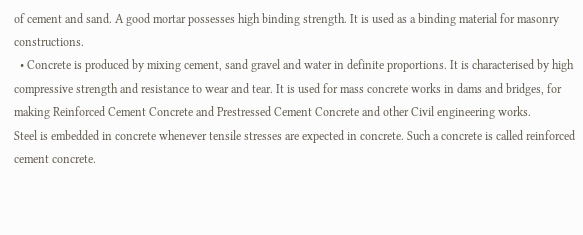of cement and sand. A good mortar possesses high binding strength. It is used as a binding material for masonry constructions.
  • Concrete is produced by mixing cement, sand gravel and water in definite proportions. It is characterised by high compressive strength and resistance to wear and tear. It is used for mass concrete works in dams and bridges, for making Reinforced Cement Concrete and Prestressed Cement Concrete and other Civil engineering works.
Steel is embedded in concrete whenever tensile stresses are expected in concrete. Such a concrete is called reinforced cement concrete.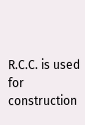R.C.C. is used for construction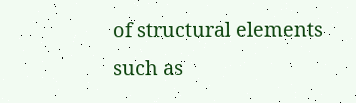of structural elements such as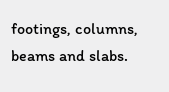footings, columns, beams and slabs.